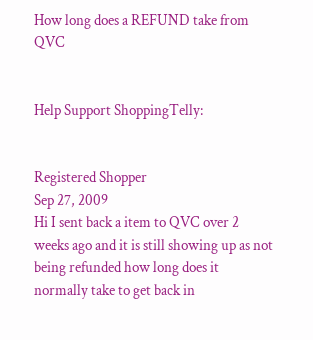How long does a REFUND take from QVC


Help Support ShoppingTelly:


Registered Shopper
Sep 27, 2009
Hi I sent back a item to QVC over 2 weeks ago and it is still showing up as not being refunded how long does it normally take to get back in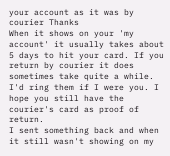your account as it was by courier Thanks
When it shows on your 'my account' it usually takes about 5 days to hit your card. If you return by courier it does sometimes take quite a while. I'd ring them if I were you. I hope you still have the courier's card as proof of return.
I sent something back and when it still wasn't showing on my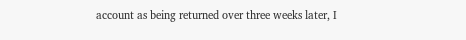account as being returned over three weeks later, I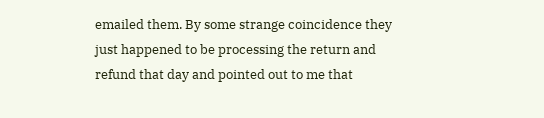emailed them. By some strange coincidence they just happened to be processing the return and refund that day and pointed out to me that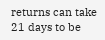returns can take 21 days to be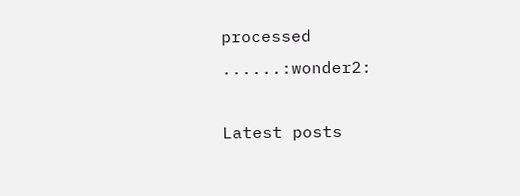processed ......:wonder2:

Latest posts